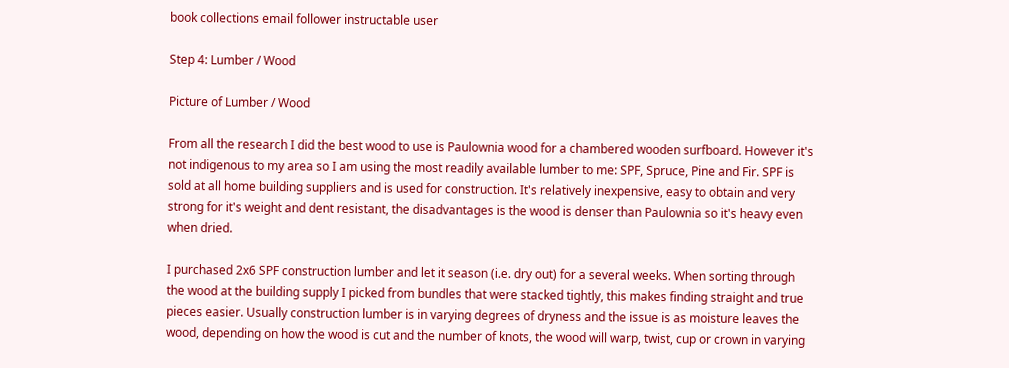book collections email follower instructable user

Step 4: Lumber / Wood

Picture of Lumber / Wood

From all the research I did the best wood to use is Paulownia wood for a chambered wooden surfboard. However it's not indigenous to my area so I am using the most readily available lumber to me: SPF, Spruce, Pine and Fir. SPF is sold at all home building suppliers and is used for construction. It's relatively inexpensive, easy to obtain and very strong for it's weight and dent resistant, the disadvantages is the wood is denser than Paulownia so it's heavy even when dried.

I purchased 2x6 SPF construction lumber and let it season (i.e. dry out) for a several weeks. When sorting through the wood at the building supply I picked from bundles that were stacked tightly, this makes finding straight and true pieces easier. Usually construction lumber is in varying degrees of dryness and the issue is as moisture leaves the wood, depending on how the wood is cut and the number of knots, the wood will warp, twist, cup or crown in varying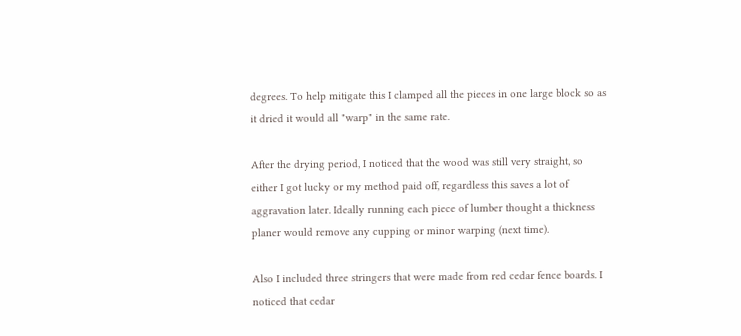degrees. To help mitigate this I clamped all the pieces in one large block so as it dried it would all "warp" in the same rate.

After the drying period, I noticed that the wood was still very straight, so either I got lucky or my method paid off, regardless this saves a lot of aggravation later. Ideally running each piece of lumber thought a thickness planer would remove any cupping or minor warping (next time).

Also I included three stringers that were made from red cedar fence boards. I noticed that cedar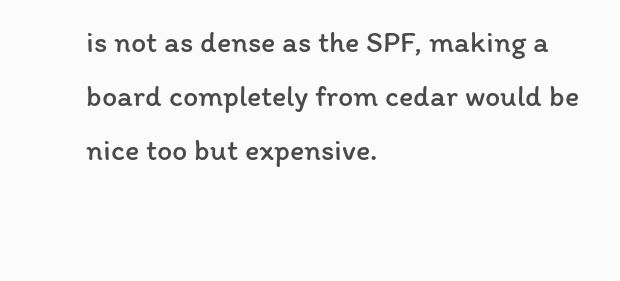is not as dense as the SPF, making a board completely from cedar would be nice too but expensive.